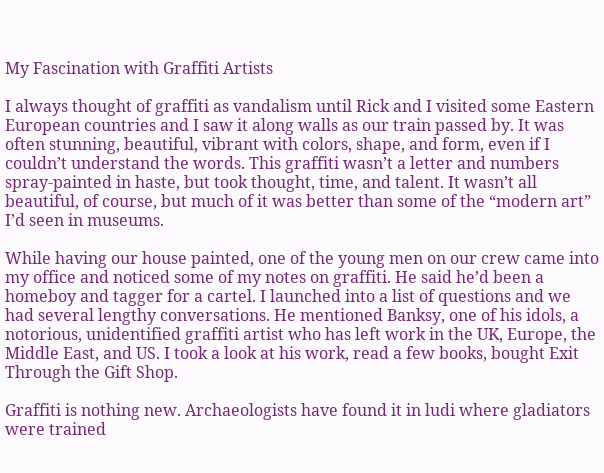My Fascination with Graffiti Artists

I always thought of graffiti as vandalism until Rick and I visited some Eastern European countries and I saw it along walls as our train passed by. It was often stunning, beautiful, vibrant with colors, shape, and form, even if I couldn’t understand the words. This graffiti wasn’t a letter and numbers spray-painted in haste, but took thought, time, and talent. It wasn’t all beautiful, of course, but much of it was better than some of the “modern art” I’d seen in museums.

While having our house painted, one of the young men on our crew came into my office and noticed some of my notes on graffiti. He said he’d been a homeboy and tagger for a cartel. I launched into a list of questions and we had several lengthy conversations. He mentioned Banksy, one of his idols, a notorious, unidentified graffiti artist who has left work in the UK, Europe, the Middle East, and US. I took a look at his work, read a few books, bought Exit Through the Gift Shop.

Graffiti is nothing new. Archaeologists have found it in ludi where gladiators were trained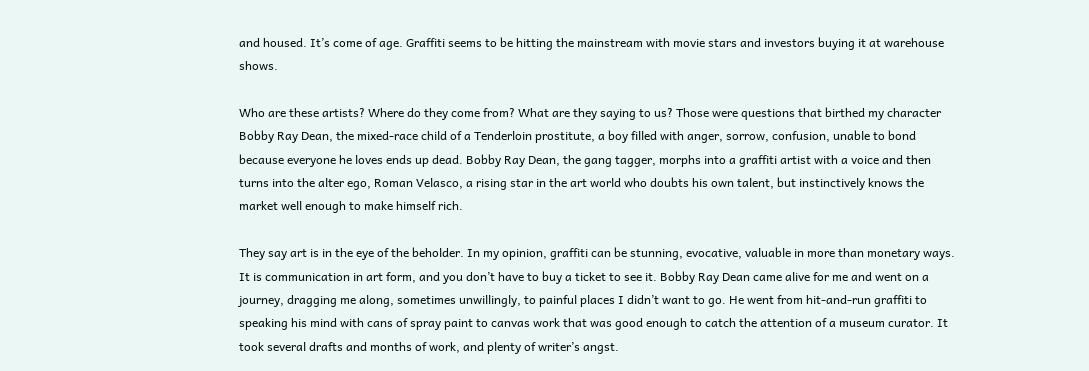and housed. It’s come of age. Graffiti seems to be hitting the mainstream with movie stars and investors buying it at warehouse shows.

Who are these artists? Where do they come from? What are they saying to us? Those were questions that birthed my character Bobby Ray Dean, the mixed-race child of a Tenderloin prostitute, a boy filled with anger, sorrow, confusion, unable to bond because everyone he loves ends up dead. Bobby Ray Dean, the gang tagger, morphs into a graffiti artist with a voice and then turns into the alter ego, Roman Velasco, a rising star in the art world who doubts his own talent, but instinctively knows the market well enough to make himself rich.

They say art is in the eye of the beholder. In my opinion, graffiti can be stunning, evocative, valuable in more than monetary ways. It is communication in art form, and you don’t have to buy a ticket to see it. Bobby Ray Dean came alive for me and went on a journey, dragging me along, sometimes unwillingly, to painful places I didn’t want to go. He went from hit-and-run graffiti to speaking his mind with cans of spray paint to canvas work that was good enough to catch the attention of a museum curator. It took several drafts and months of work, and plenty of writer’s angst.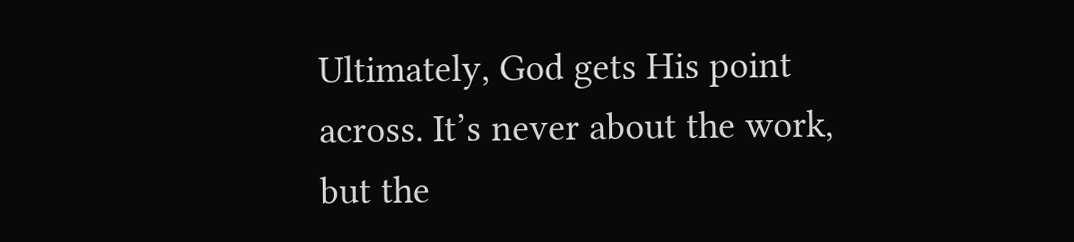Ultimately, God gets His point across. It’s never about the work, but the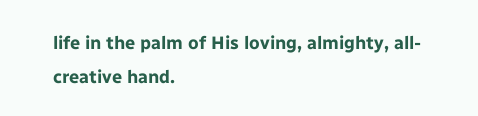life in the palm of His loving, almighty, all-creative hand.